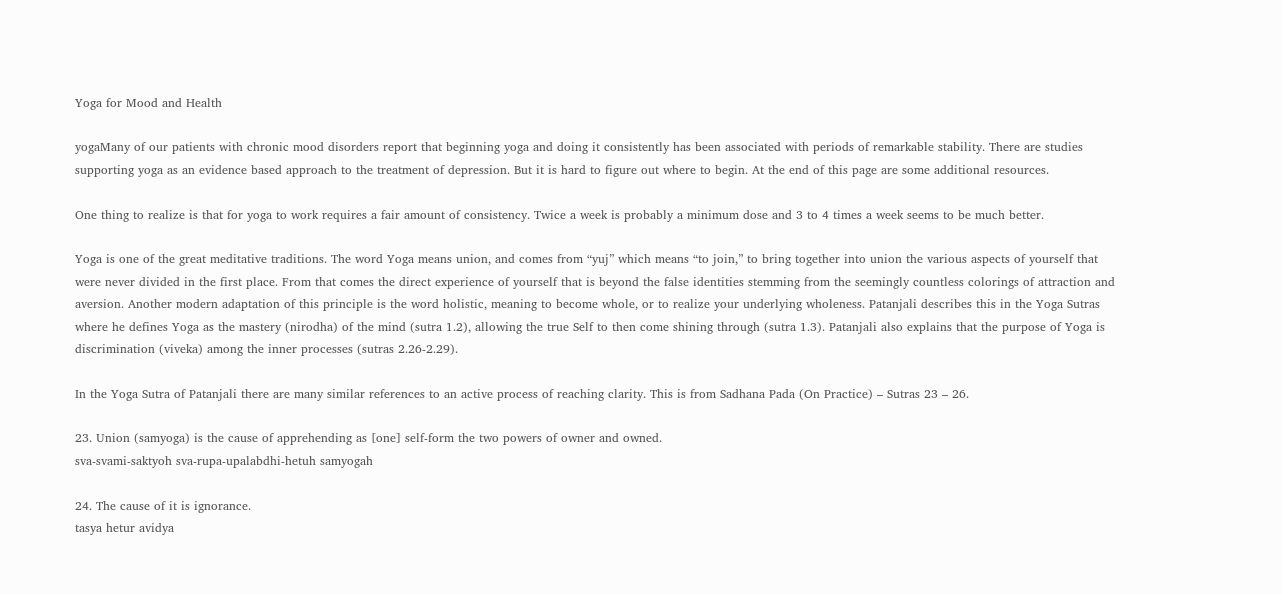Yoga for Mood and Health

yogaMany of our patients with chronic mood disorders report that beginning yoga and doing it consistently has been associated with periods of remarkable stability. There are studies supporting yoga as an evidence based approach to the treatment of depression. But it is hard to figure out where to begin. At the end of this page are some additional resources.

One thing to realize is that for yoga to work requires a fair amount of consistency. Twice a week is probably a minimum dose and 3 to 4 times a week seems to be much better.

Yoga is one of the great meditative traditions. The word Yoga means union, and comes from “yuj” which means “to join,” to bring together into union the various aspects of yourself that were never divided in the first place. From that comes the direct experience of yourself that is beyond the false identities stemming from the seemingly countless colorings of attraction and aversion. Another modern adaptation of this principle is the word holistic, meaning to become whole, or to realize your underlying wholeness. Patanjali describes this in the Yoga Sutras where he defines Yoga as the mastery (nirodha) of the mind (sutra 1.2), allowing the true Self to then come shining through (sutra 1.3). Patanjali also explains that the purpose of Yoga is discrimination (viveka) among the inner processes (sutras 2.26-2.29).

In the Yoga Sutra of Patanjali there are many similar references to an active process of reaching clarity. This is from Sadhana Pada (On Practice) – Sutras 23 – 26.

23. Union (samyoga) is the cause of apprehending as [one] self-form the two powers of owner and owned.
sva-svami-saktyoh sva-rupa-upalabdhi-hetuh samyogah

24. The cause of it is ignorance.
tasya hetur avidya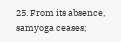25. From its absence, samyoga ceases;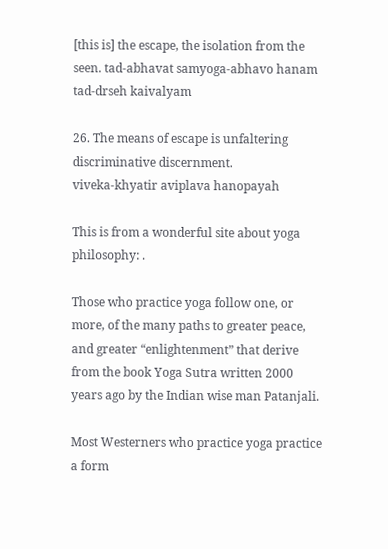[this is] the escape, the isolation from the seen. tad-abhavat samyoga-abhavo hanam tad-drseh kaivalyam

26. The means of escape is unfaltering discriminative discernment.
viveka-khyatir aviplava hanopayah

This is from a wonderful site about yoga philosophy: .

Those who practice yoga follow one, or more, of the many paths to greater peace, and greater “enlightenment” that derive from the book Yoga Sutra written 2000 years ago by the Indian wise man Patanjali.

Most Westerners who practice yoga practice a form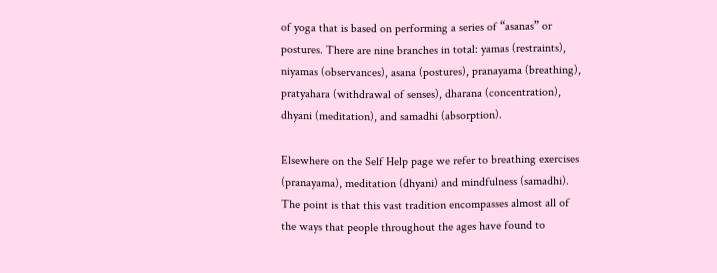of yoga that is based on performing a series of “asanas” or postures. There are nine branches in total: yamas (restraints), niyamas (observances), asana (postures), pranayama (breathing), pratyahara (withdrawal of senses), dharana (concentration), dhyani (meditation), and samadhi (absorption).

Elsewhere on the Self Help page we refer to breathing exercises (pranayama), meditation (dhyani) and mindfulness (samadhi). The point is that this vast tradition encompasses almost all of the ways that people throughout the ages have found to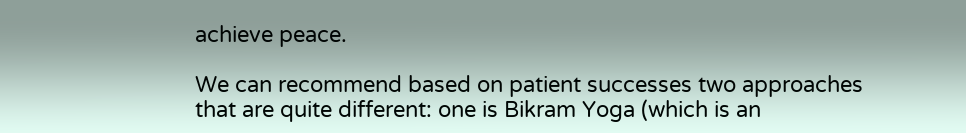achieve peace.

We can recommend based on patient successes two approaches that are quite different: one is Bikram Yoga (which is an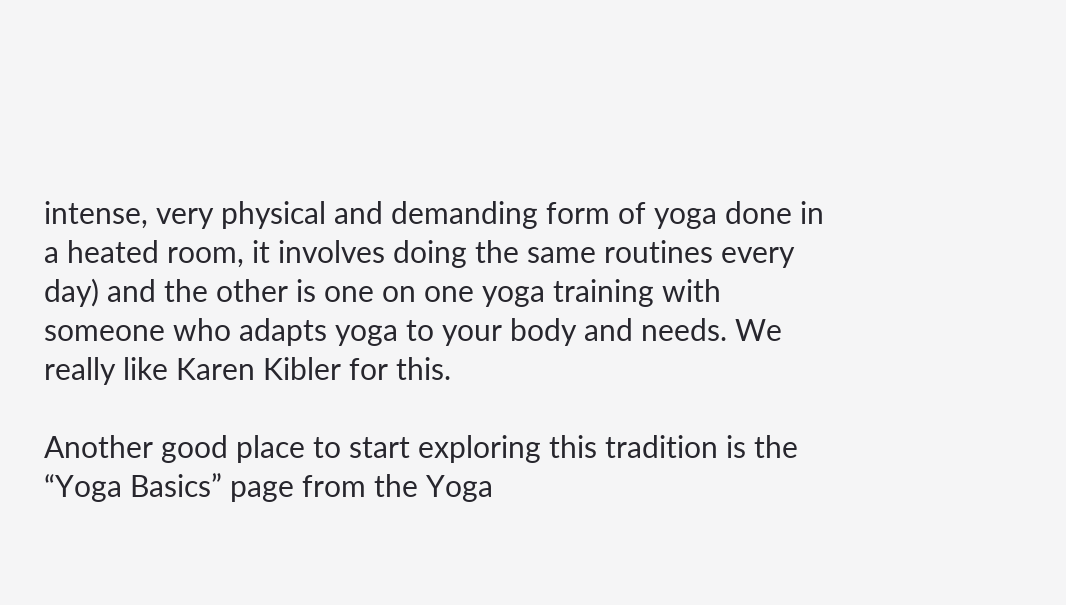intense, very physical and demanding form of yoga done in a heated room, it involves doing the same routines every day) and the other is one on one yoga training with someone who adapts yoga to your body and needs. We really like Karen Kibler for this.

Another good place to start exploring this tradition is the “Yoga Basics” page from the Yoga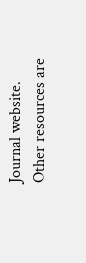Journal website. Other resources are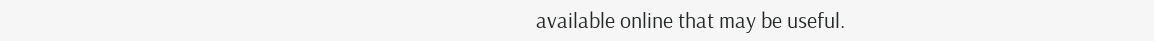available online that may be useful.